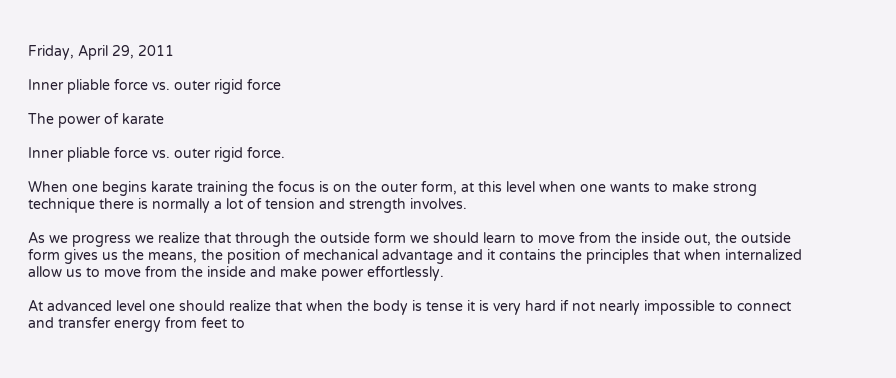Friday, April 29, 2011

Inner pliable force vs. outer rigid force

The power of karate

Inner pliable force vs. outer rigid force.

When one begins karate training the focus is on the outer form, at this level when one wants to make strong technique there is normally a lot of tension and strength involves.

As we progress we realize that through the outside form we should learn to move from the inside out, the outside form gives us the means, the position of mechanical advantage and it contains the principles that when internalized allow us to move from the inside and make power effortlessly.

At advanced level one should realize that when the body is tense it is very hard if not nearly impossible to connect and transfer energy from feet to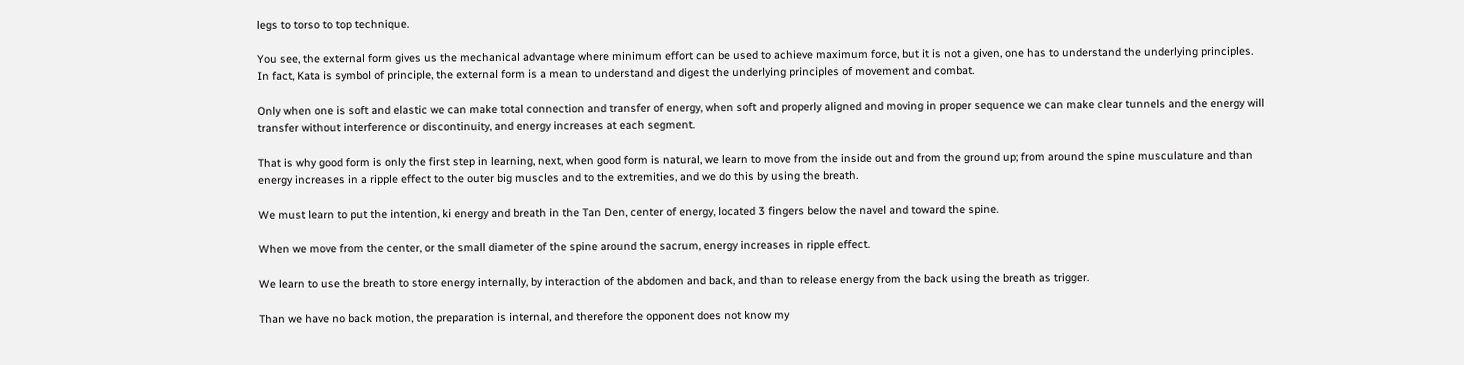legs to torso to top technique.

You see, the external form gives us the mechanical advantage where minimum effort can be used to achieve maximum force, but it is not a given, one has to understand the underlying principles. In fact, Kata is symbol of principle, the external form is a mean to understand and digest the underlying principles of movement and combat.

Only when one is soft and elastic we can make total connection and transfer of energy, when soft and properly aligned and moving in proper sequence we can make clear tunnels and the energy will transfer without interference or discontinuity, and energy increases at each segment.

That is why good form is only the first step in learning, next, when good form is natural, we learn to move from the inside out and from the ground up; from around the spine musculature and than energy increases in a ripple effect to the outer big muscles and to the extremities, and we do this by using the breath.

We must learn to put the intention, ki energy and breath in the Tan Den, center of energy, located 3 fingers below the navel and toward the spine.

When we move from the center, or the small diameter of the spine around the sacrum, energy increases in ripple effect.

We learn to use the breath to store energy internally, by interaction of the abdomen and back, and than to release energy from the back using the breath as trigger.

Than we have no back motion, the preparation is internal, and therefore the opponent does not know my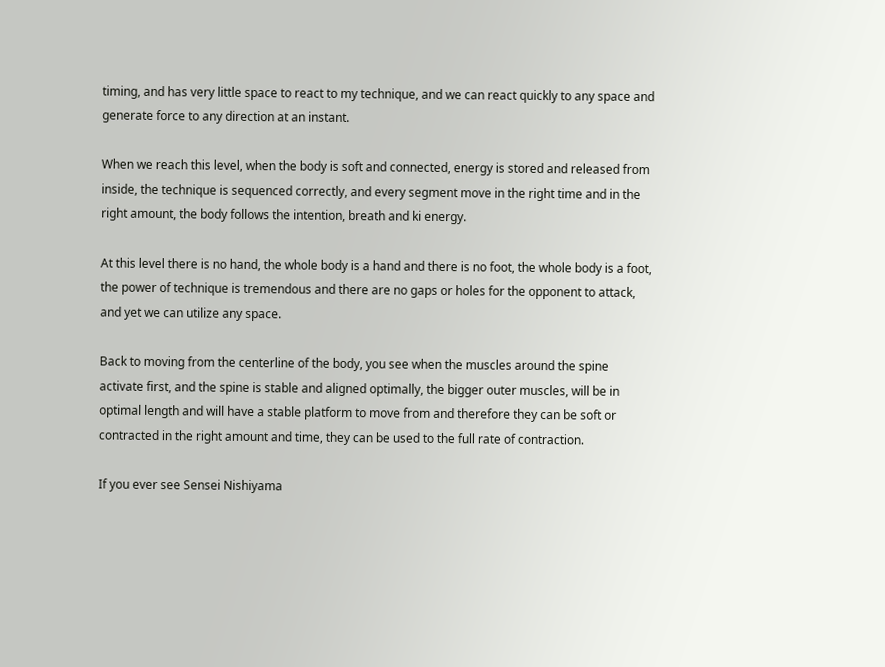timing, and has very little space to react to my technique, and we can react quickly to any space and generate force to any direction at an instant.

When we reach this level, when the body is soft and connected, energy is stored and released from inside, the technique is sequenced correctly, and every segment move in the right time and in the right amount, the body follows the intention, breath and ki energy.

At this level there is no hand, the whole body is a hand and there is no foot, the whole body is a foot, the power of technique is tremendous and there are no gaps or holes for the opponent to attack, and yet we can utilize any space.

Back to moving from the centerline of the body, you see when the muscles around the spine activate first, and the spine is stable and aligned optimally, the bigger outer muscles, will be in optimal length and will have a stable platform to move from and therefore they can be soft or contracted in the right amount and time, they can be used to the full rate of contraction.

If you ever see Sensei Nishiyama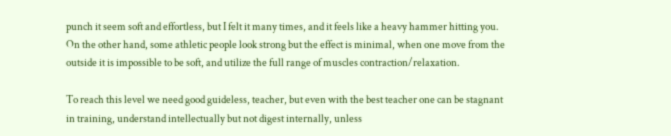punch it seem soft and effortless, but I felt it many times, and it feels like a heavy hammer hitting you. On the other hand, some athletic people look strong but the effect is minimal, when one move from the outside it is impossible to be soft, and utilize the full range of muscles contraction/relaxation.

To reach this level we need good guideless, teacher, but even with the best teacher one can be stagnant in training, understand intellectually but not digest internally, unless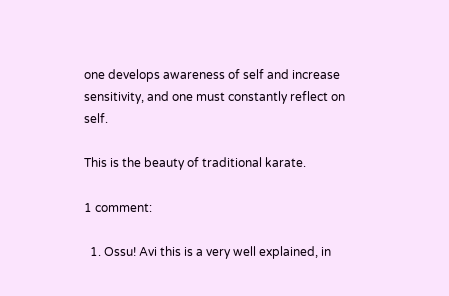one develops awareness of self and increase sensitivity, and one must constantly reflect on self.

This is the beauty of traditional karate.

1 comment:

  1. Ossu! Avi this is a very well explained, in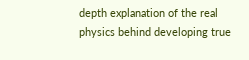depth explanation of the real physics behind developing true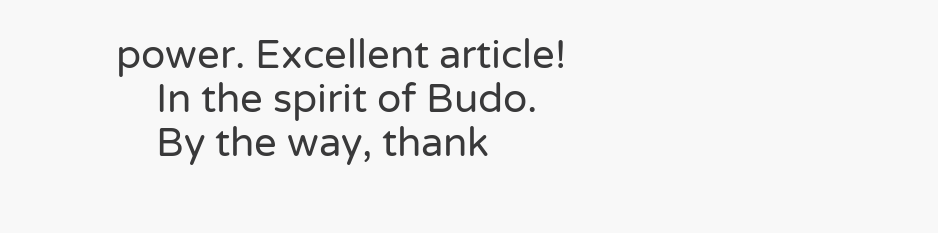power. Excellent article!
    In the spirit of Budo.
    By the way, thank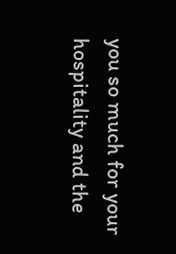you so much for your hospitality and the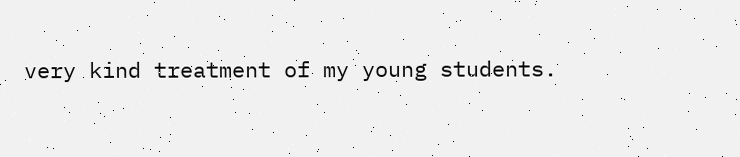very kind treatment of my young students.